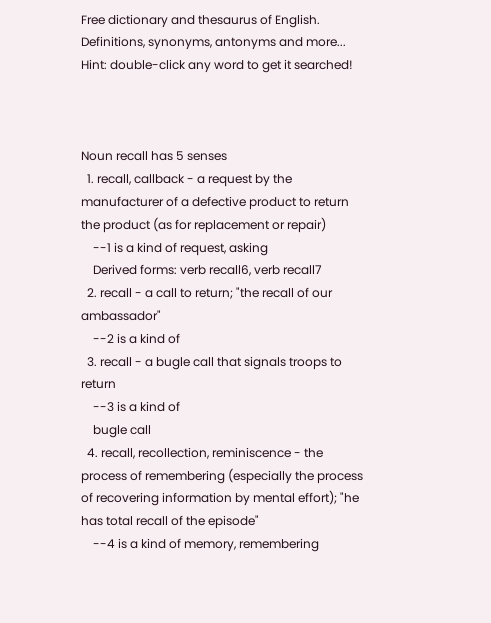Free dictionary and thesaurus of English. Definitions, synonyms, antonyms and more...
Hint: double-click any word to get it searched!



Noun recall has 5 senses
  1. recall, callback - a request by the manufacturer of a defective product to return the product (as for replacement or repair)
    --1 is a kind of request, asking
    Derived forms: verb recall6, verb recall7
  2. recall - a call to return; "the recall of our ambassador"
    --2 is a kind of
  3. recall - a bugle call that signals troops to return
    --3 is a kind of
    bugle call
  4. recall, recollection, reminiscence - the process of remembering (especially the process of recovering information by mental effort); "he has total recall of the episode"
    --4 is a kind of memory, remembering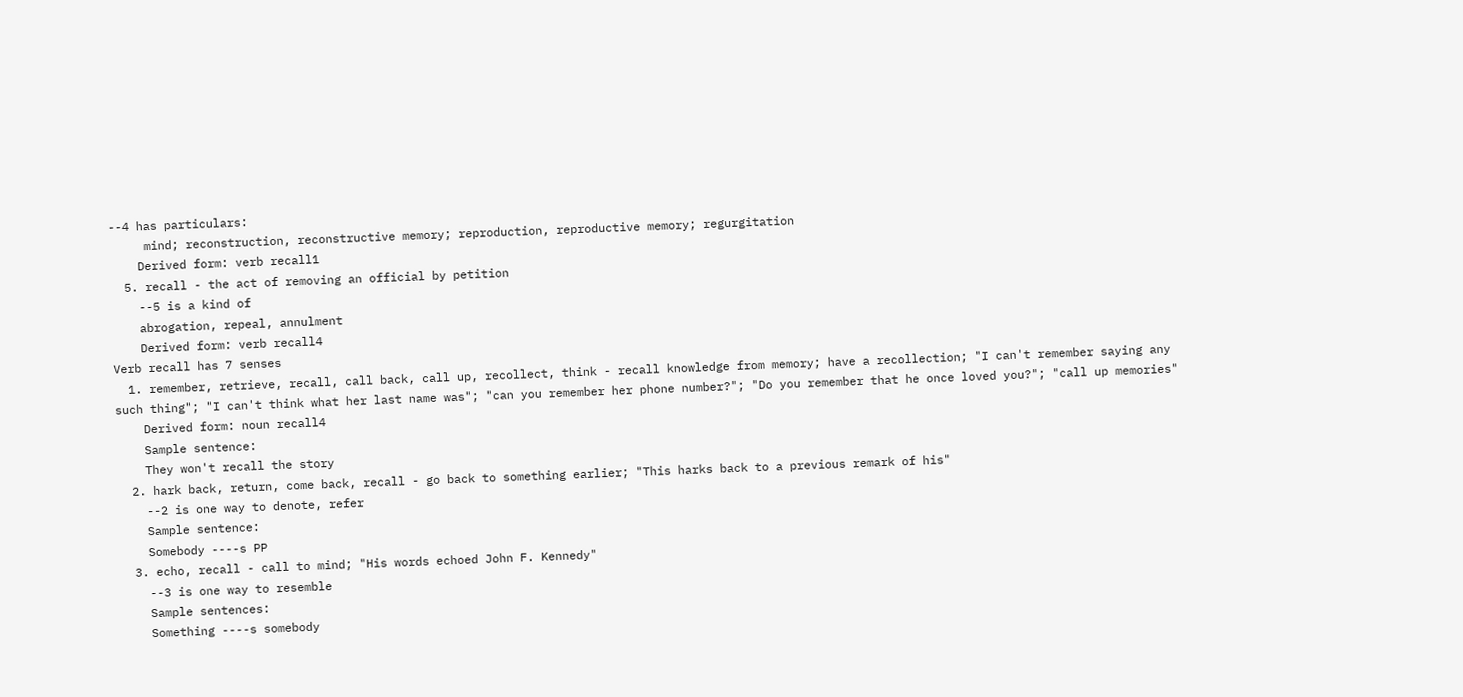--4 has particulars:
     mind; reconstruction, reconstructive memory; reproduction, reproductive memory; regurgitation
    Derived form: verb recall1
  5. recall - the act of removing an official by petition
    --5 is a kind of
    abrogation, repeal, annulment
    Derived form: verb recall4
Verb recall has 7 senses
  1. remember, retrieve, recall, call back, call up, recollect, think - recall knowledge from memory; have a recollection; "I can't remember saying any such thing"; "I can't think what her last name was"; "can you remember her phone number?"; "Do you remember that he once loved you?"; "call up memories"
    Derived form: noun recall4
    Sample sentence:
    They won't recall the story
  2. hark back, return, come back, recall - go back to something earlier; "This harks back to a previous remark of his"
    --2 is one way to denote, refer
    Sample sentence:
    Somebody ----s PP
  3. echo, recall - call to mind; "His words echoed John F. Kennedy"
    --3 is one way to resemble
    Sample sentences:
    Something ----s somebody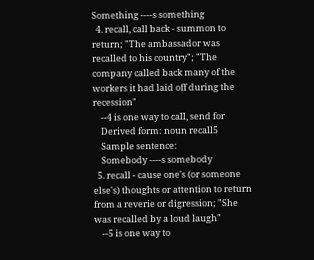Something ----s something
  4. recall, call back - summon to return; "The ambassador was recalled to his country"; "The company called back many of the workers it had laid off during the recession"
    --4 is one way to call, send for
    Derived form: noun recall5
    Sample sentence:
    Somebody ----s somebody
  5. recall - cause one's (or someone else's) thoughts or attention to return from a reverie or digression; "She was recalled by a loud laugh"
    --5 is one way to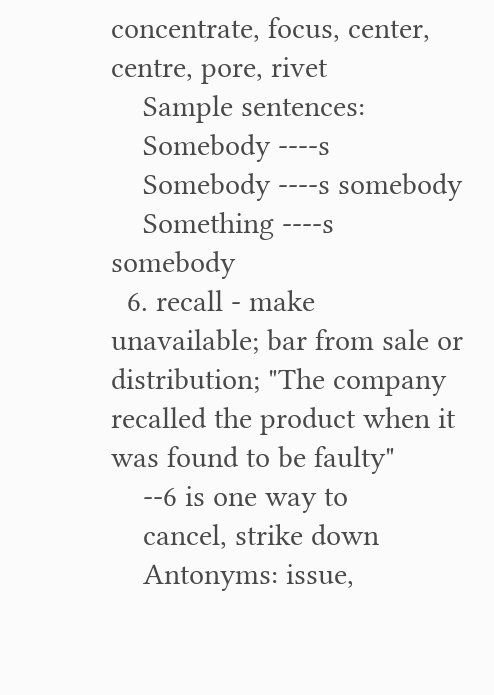concentrate, focus, center, centre, pore, rivet
    Sample sentences:
    Somebody ----s
    Somebody ----s somebody
    Something ----s somebody
  6. recall - make unavailable; bar from sale or distribution; "The company recalled the product when it was found to be faulty"
    --6 is one way to
    cancel, strike down
    Antonyms: issue,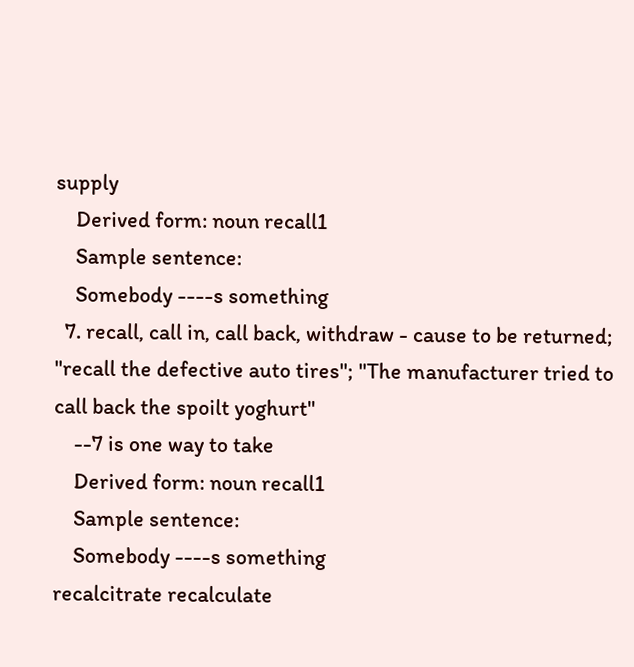supply
    Derived form: noun recall1
    Sample sentence:
    Somebody ----s something
  7. recall, call in, call back, withdraw - cause to be returned; "recall the defective auto tires"; "The manufacturer tried to call back the spoilt yoghurt"
    --7 is one way to take
    Derived form: noun recall1
    Sample sentence:
    Somebody ----s something
recalcitrate recalculate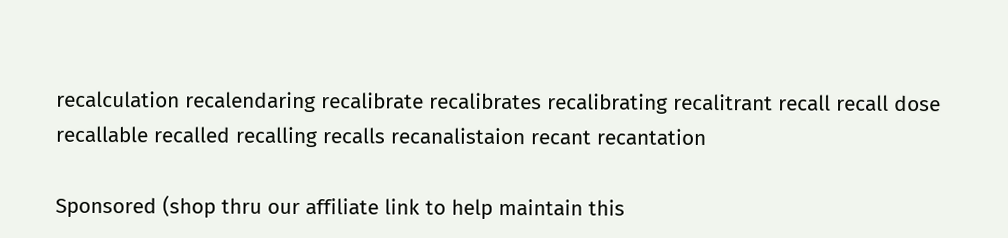recalculation recalendaring recalibrate recalibrates recalibrating recalitrant recall recall dose recallable recalled recalling recalls recanalistaion recant recantation

Sponsored (shop thru our affiliate link to help maintain this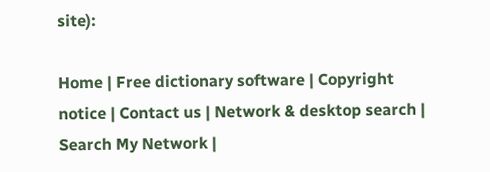site):

Home | Free dictionary software | Copyright notice | Contact us | Network & desktop search | Search My Network |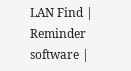LAN Find | Reminder software |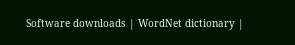Software downloads | WordNet dictionary |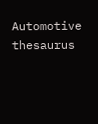Automotive thesaurus